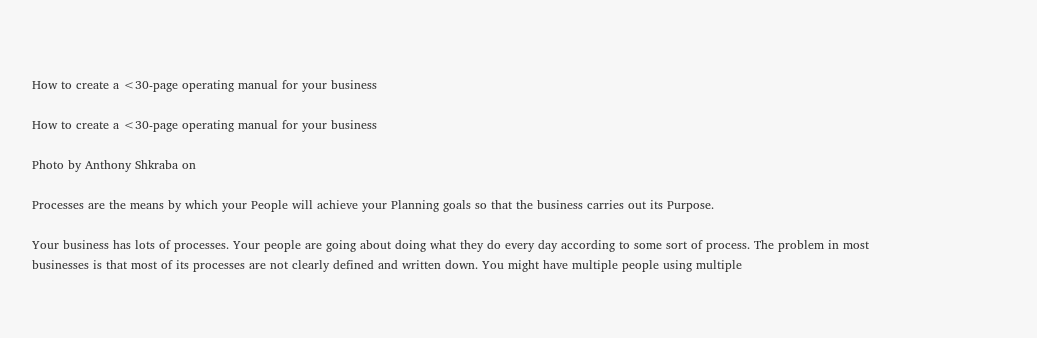How to create a <30-page operating manual for your business

How to create a <30-page operating manual for your business

Photo by Anthony Shkraba on

Processes are the means by which your People will achieve your Planning goals so that the business carries out its Purpose.

Your business has lots of processes. Your people are going about doing what they do every day according to some sort of process. The problem in most businesses is that most of its processes are not clearly defined and written down. You might have multiple people using multiple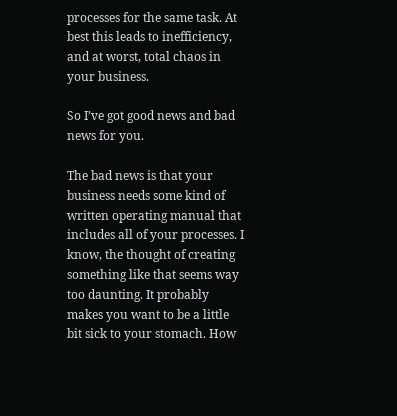processes for the same task. At best this leads to inefficiency, and at worst, total chaos in your business.

So I’ve got good news and bad news for you.

The bad news is that your business needs some kind of written operating manual that includes all of your processes. I know, the thought of creating something like that seems way too daunting. It probably makes you want to be a little bit sick to your stomach. How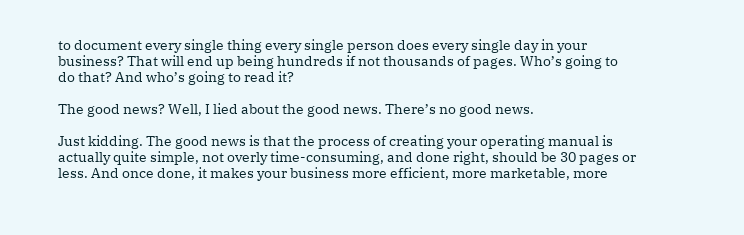to document every single thing every single person does every single day in your business? That will end up being hundreds if not thousands of pages. Who’s going to do that? And who’s going to read it?

The good news? Well, I lied about the good news. There’s no good news.

Just kidding. The good news is that the process of creating your operating manual is actually quite simple, not overly time-consuming, and done right, should be 30 pages or less. And once done, it makes your business more efficient, more marketable, more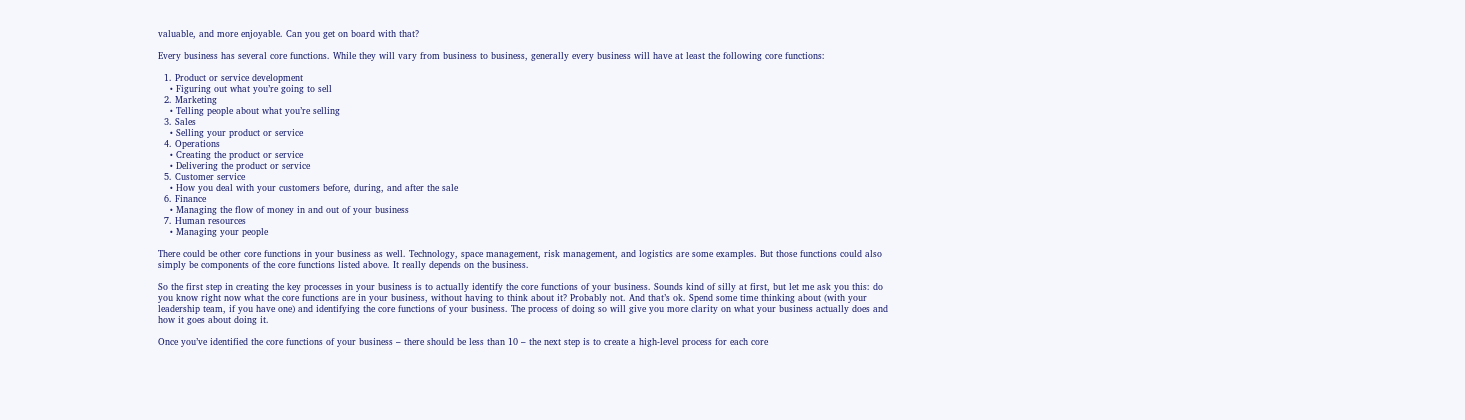valuable, and more enjoyable. Can you get on board with that?

Every business has several core functions. While they will vary from business to business, generally every business will have at least the following core functions:

  1. Product or service development
    • Figuring out what you’re going to sell
  2. Marketing
    • Telling people about what you’re selling
  3. Sales
    • Selling your product or service
  4. Operations
    • Creating the product or service
    • Delivering the product or service
  5. Customer service
    • How you deal with your customers before, during, and after the sale
  6. Finance
    • Managing the flow of money in and out of your business
  7. Human resources
    • Managing your people

There could be other core functions in your business as well. Technology, space management, risk management, and logistics are some examples. But those functions could also simply be components of the core functions listed above. It really depends on the business.

So the first step in creating the key processes in your business is to actually identify the core functions of your business. Sounds kind of silly at first, but let me ask you this: do you know right now what the core functions are in your business, without having to think about it? Probably not. And that’s ok. Spend some time thinking about (with your leadership team, if you have one) and identifying the core functions of your business. The process of doing so will give you more clarity on what your business actually does and how it goes about doing it.

Once you’ve identified the core functions of your business – there should be less than 10 – the next step is to create a high-level process for each core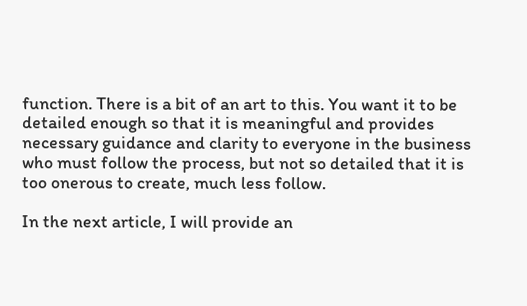function. There is a bit of an art to this. You want it to be detailed enough so that it is meaningful and provides necessary guidance and clarity to everyone in the business who must follow the process, but not so detailed that it is too onerous to create, much less follow.

In the next article, I will provide an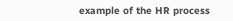example of the HR process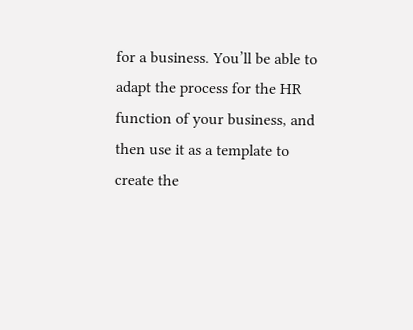for a business. You’ll be able to adapt the process for the HR function of your business, and then use it as a template to create the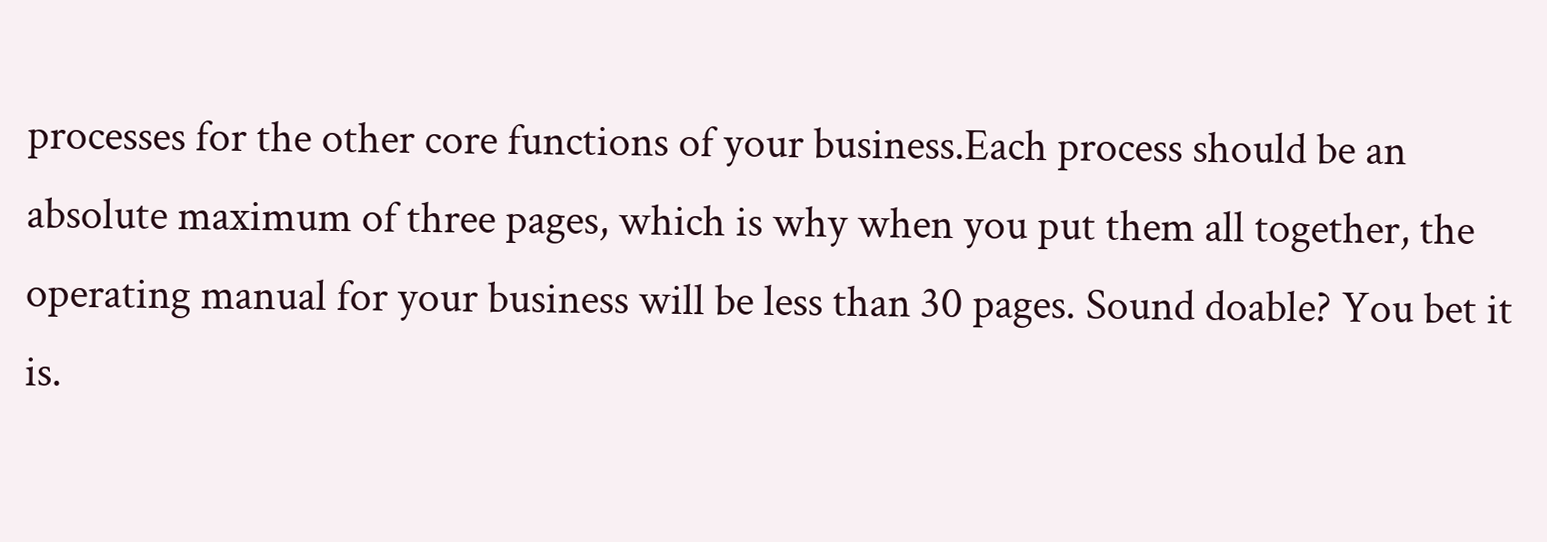processes for the other core functions of your business.Each process should be an absolute maximum of three pages, which is why when you put them all together, the operating manual for your business will be less than 30 pages. Sound doable? You bet it is.